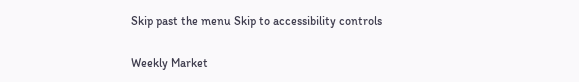Skip past the menu Skip to accessibility controls

Weekly Market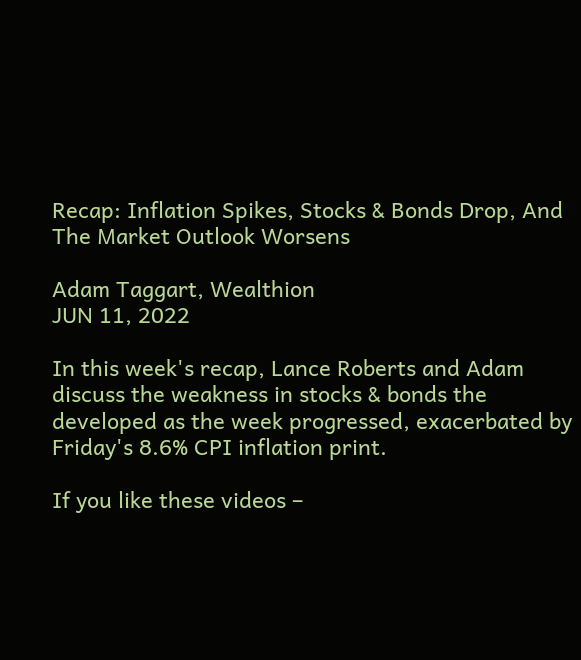Recap: Inflation Spikes, Stocks & Bonds Drop, And The Market Outlook Worsens

Adam Taggart, Wealthion
JUN 11, 2022

In this week's recap, Lance Roberts and Adam discuss the weakness in stocks & bonds the developed as the week progressed, exacerbated by Friday's 8.6% CPI inflation print.

If you like these videos –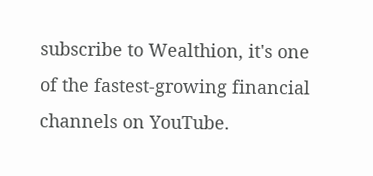subscribe to Wealthion, it's one of the fastest-growing financial channels on YouTube.